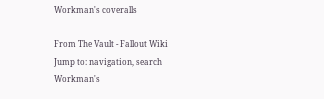Workman's coveralls

From The Vault - Fallout Wiki
Jump to: navigation, search
Workman's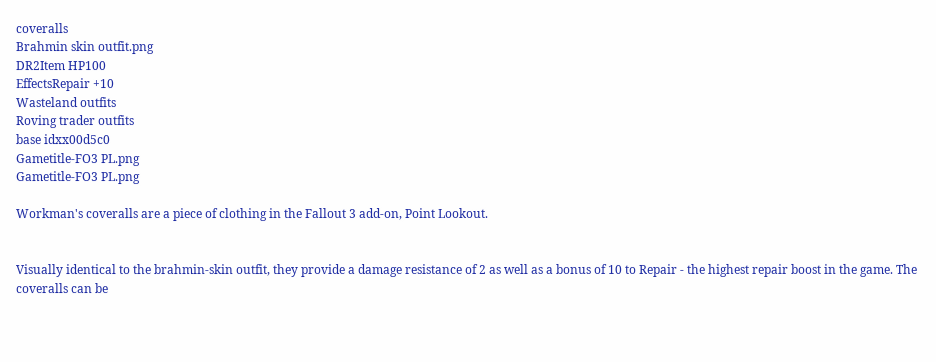coveralls
Brahmin skin outfit.png
DR2Item HP100
EffectsRepair +10
Wasteland outfits
Roving trader outfits
base idxx00d5c0
Gametitle-FO3 PL.png
Gametitle-FO3 PL.png

Workman's coveralls are a piece of clothing in the Fallout 3 add-on, Point Lookout.


Visually identical to the brahmin-skin outfit, they provide a damage resistance of 2 as well as a bonus of 10 to Repair - the highest repair boost in the game. The coveralls can be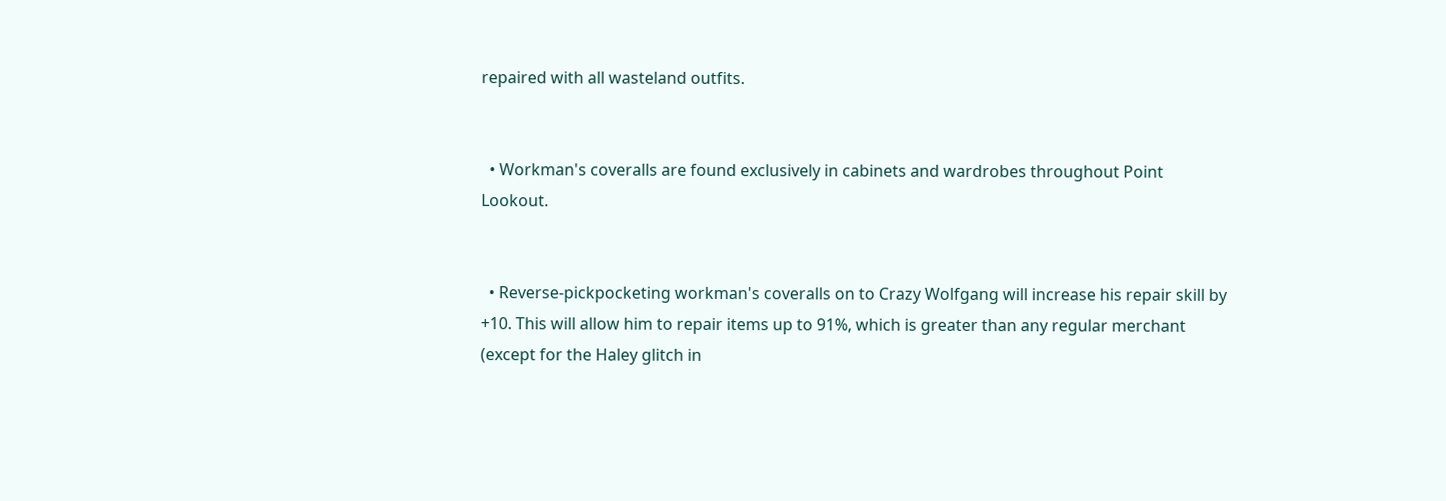repaired with all wasteland outfits.


  • Workman's coveralls are found exclusively in cabinets and wardrobes throughout Point Lookout.


  • Reverse-pickpocketing workman's coveralls on to Crazy Wolfgang will increase his repair skill by +10. This will allow him to repair items up to 91%, which is greater than any regular merchant (except for the Haley glitch in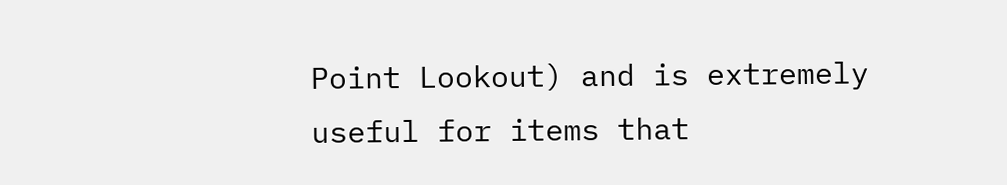Point Lookout) and is extremely useful for items that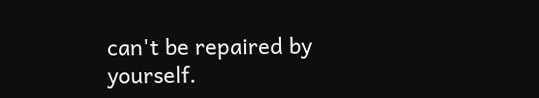can't be repaired by yourself.